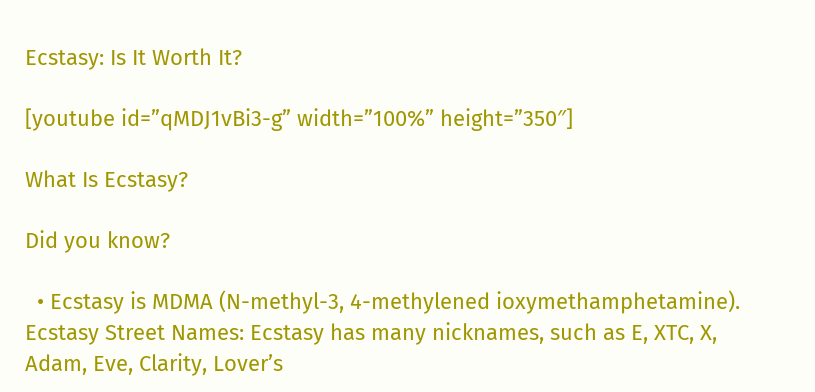Ecstasy: Is It Worth It?

[youtube id=”qMDJ1vBi3-g” width=”100%” height=”350″]

What Is Ecstasy?

Did you know?

  • Ecstasy is MDMA (N-methyl-3, 4-methylened ioxymethamphetamine). Ecstasy Street Names: Ecstasy has many nicknames, such as E, XTC, X, Adam, Eve, Clarity, Lover’s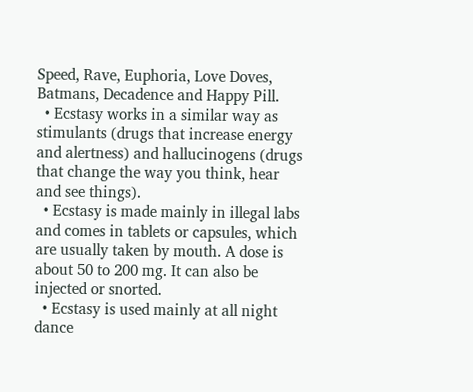Speed, Rave, Euphoria, Love Doves, Batmans, Decadence and Happy Pill.
  • Ecstasy works in a similar way as stimulants (drugs that increase energy and alertness) and hallucinogens (drugs that change the way you think, hear and see things).
  • Ecstasy is made mainly in illegal labs and comes in tablets or capsules, which are usually taken by mouth. A dose is about 50 to 200 mg. It can also be injected or snorted.
  • Ecstasy is used mainly at all night dance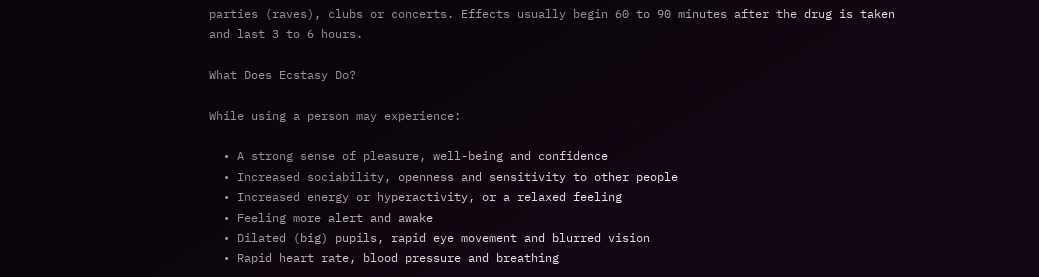parties (raves), clubs or concerts. Effects usually begin 60 to 90 minutes after the drug is taken and last 3 to 6 hours.

What Does Ecstasy Do?

While using a person may experience:

  • A strong sense of pleasure, well-being and confidence
  • Increased sociability, openness and sensitivity to other people
  • Increased energy or hyperactivity, or a relaxed feeling
  • Feeling more alert and awake
  • Dilated (big) pupils, rapid eye movement and blurred vision
  • Rapid heart rate, blood pressure and breathing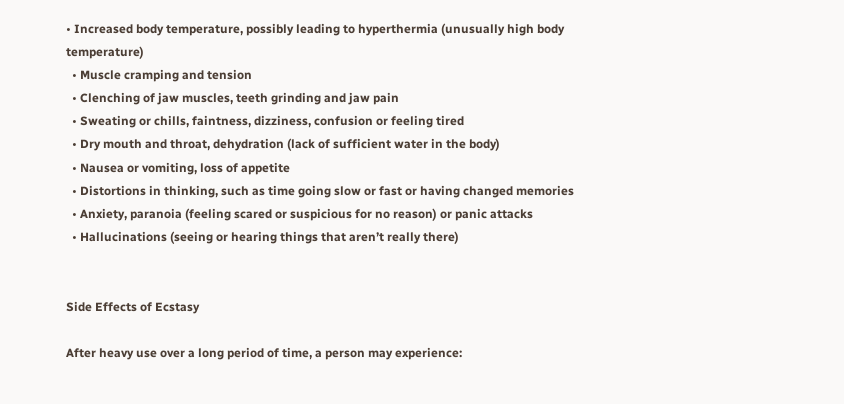• Increased body temperature, possibly leading to hyperthermia (unusually high body temperature)
  • Muscle cramping and tension
  • Clenching of jaw muscles, teeth grinding and jaw pain
  • Sweating or chills, faintness, dizziness, confusion or feeling tired
  • Dry mouth and throat, dehydration (lack of sufficient water in the body)
  • Nausea or vomiting, loss of appetite
  • Distortions in thinking, such as time going slow or fast or having changed memories
  • Anxiety, paranoia (feeling scared or suspicious for no reason) or panic attacks
  • Hallucinations (seeing or hearing things that aren’t really there)


Side Effects of Ecstasy

After heavy use over a long period of time, a person may experience: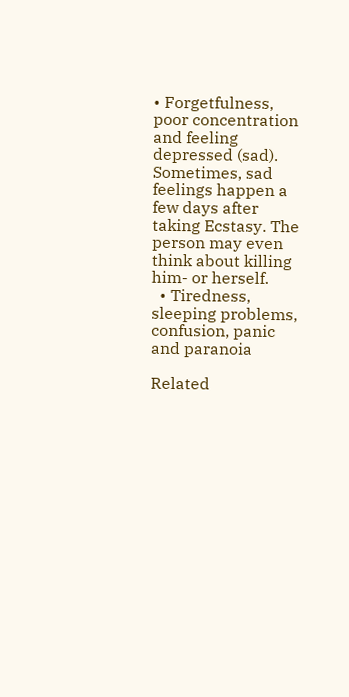• Forgetfulness, poor concentration and feeling depressed (sad). Sometimes, sad feelings happen a few days after taking Ecstasy. The person may even think about killing him- or herself.
  • Tiredness, sleeping problems, confusion, panic and paranoia

Related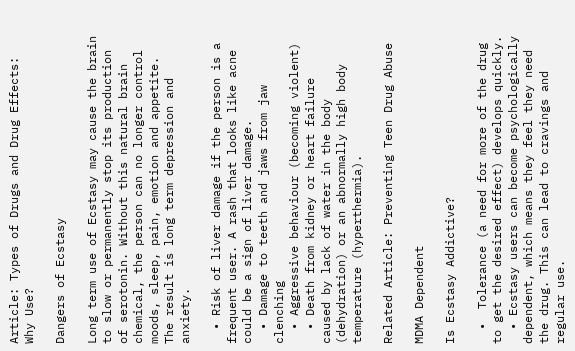Article: Types of Drugs and Drug Effects: Why Use?

Dangers of Ecstasy

Long term use of Ecstasy may cause the brain to slow or permanently stop its production of serotonin. Without this natural brain chemical, the person can no longer control moods, sleep, pain, emotion and appetite. The result is long term depression and anxiety.

  • Risk of liver damage if the person is a frequent user. A rash that looks like acne could be a sign of liver damage.
  • Damage to teeth and jaws from jaw clenching
  • Aggressive behaviour (becoming violent)
  • Death from kidney or heart failure caused by lack of water in the body (dehydration) or an abnormally high body temperature (hyperthermia).

Related Article: Preventing Teen Drug Abuse

MDMA Dependent

Is Ecstasy Addictive?

  •  Tolerance (a need for more of the drug to get the desired effect) develops quickly.
  • Ecstasy users can become psychologically dependent, which means they feel they need the drug. This can lead to cravings and regular use.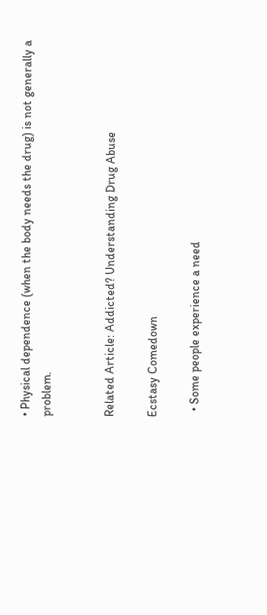• Physical dependence (when the body needs the drug) is not generally a problem.


Related Article: Addicted? Understanding Drug Abuse

Ecstasy Comedown

  • Some people experience a need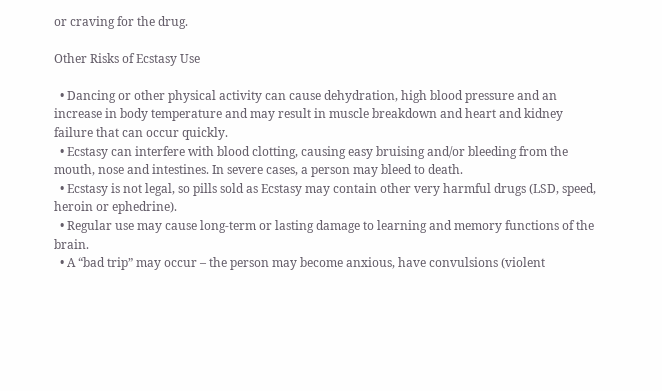or craving for the drug.

Other Risks of Ecstasy Use

  • Dancing or other physical activity can cause dehydration, high blood pressure and an increase in body temperature and may result in muscle breakdown and heart and kidney failure that can occur quickly.
  • Ecstasy can interfere with blood clotting, causing easy bruising and/or bleeding from the mouth, nose and intestines. In severe cases, a person may bleed to death.
  • Ecstasy is not legal, so pills sold as Ecstasy may contain other very harmful drugs (LSD, speed, heroin or ephedrine).
  • Regular use may cause long-term or lasting damage to learning and memory functions of the brain.
  • A “bad trip” may occur – the person may become anxious, have convulsions (violent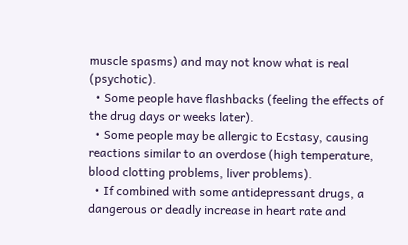muscle spasms) and may not know what is real (psychotic).
  • Some people have flashbacks (feeling the effects of the drug days or weeks later).
  • Some people may be allergic to Ecstasy, causing reactions similar to an overdose (high temperature, blood clotting problems, liver problems).
  • If combined with some antidepressant drugs, a dangerous or deadly increase in heart rate and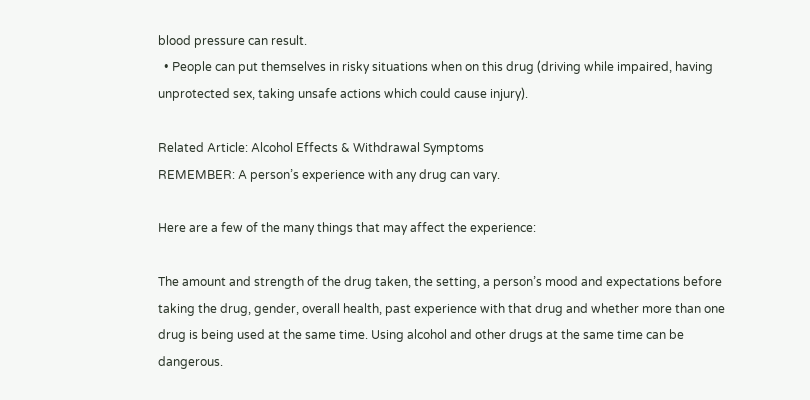blood pressure can result.
  • People can put themselves in risky situations when on this drug (driving while impaired, having unprotected sex, taking unsafe actions which could cause injury).

Related Article: Alcohol Effects & Withdrawal Symptoms
REMEMBER: A person’s experience with any drug can vary.

Here are a few of the many things that may affect the experience:

The amount and strength of the drug taken, the setting, a person’s mood and expectations before taking the drug, gender, overall health, past experience with that drug and whether more than one drug is being used at the same time. Using alcohol and other drugs at the same time can be dangerous.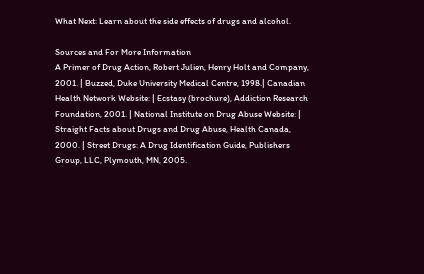What Next: Learn about the side effects of drugs and alcohol.

Sources and For More Information
A Primer of Drug Action, Robert Julien, Henry Holt and Company, 2001. | Buzzed, Duke University Medical Centre, 1998.| Canadian Health Network Website: | Ecstasy (brochure), Addiction Research Foundation, 2001. | National Institute on Drug Abuse Website: | Straight Facts about Drugs and Drug Abuse, Health Canada, 2000. | Street Drugs: A Drug Identification Guide, Publishers Group, LLC, Plymouth, MN, 2005.